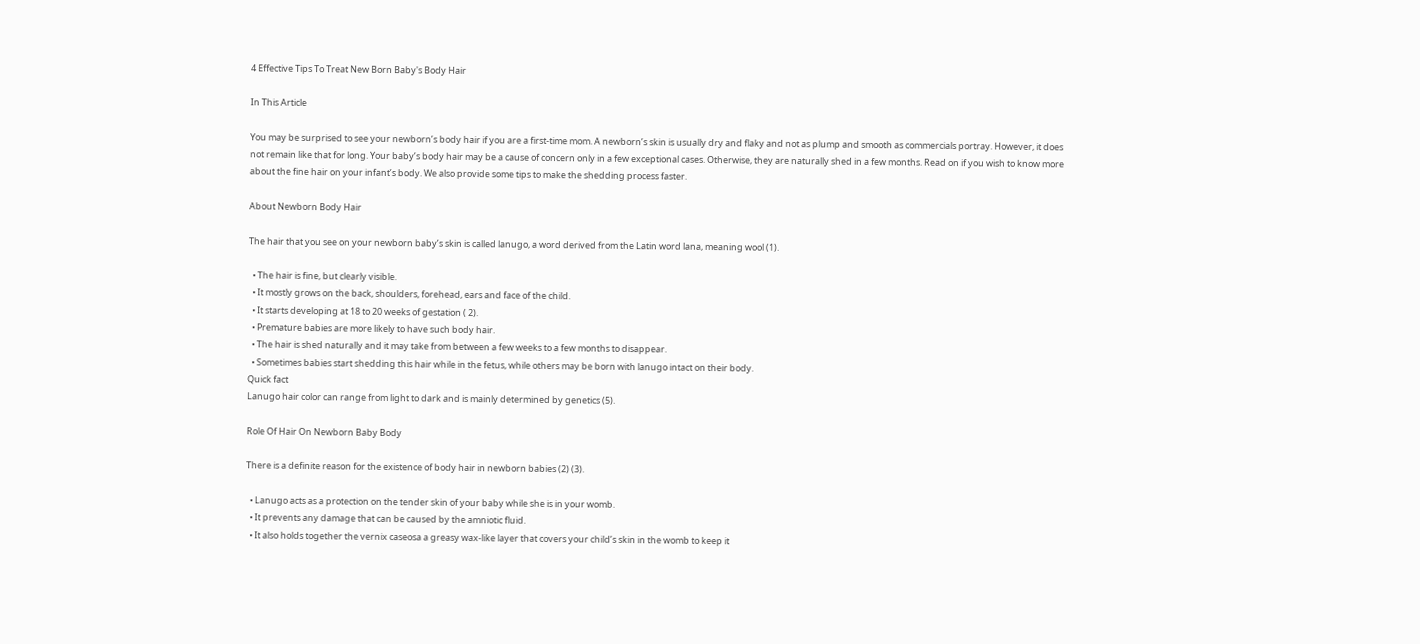4 Effective Tips To Treat New Born Baby's Body Hair

In This Article

You may be surprised to see your newborn’s body hair if you are a first-time mom. A newborn’s skin is usually dry and flaky and not as plump and smooth as commercials portray. However, it does not remain like that for long. Your baby’s body hair may be a cause of concern only in a few exceptional cases. Otherwise, they are naturally shed in a few months. Read on if you wish to know more about the fine hair on your infant’s body. We also provide some tips to make the shedding process faster.

About Newborn Body Hair

The hair that you see on your newborn baby’s skin is called lanugo, a word derived from the Latin word lana, meaning wool (1).

  • The hair is fine, but clearly visible.
  • It mostly grows on the back, shoulders, forehead, ears and face of the child.
  • It starts developing at 18 to 20 weeks of gestation ( 2).
  • Premature babies are more likely to have such body hair.
  • The hair is shed naturally and it may take from between a few weeks to a few months to disappear.
  • Sometimes babies start shedding this hair while in the fetus, while others may be born with lanugo intact on their body.
Quick fact
Lanugo hair color can range from light to dark and is mainly determined by genetics (5).

Role Of Hair On Newborn Baby Body

There is a definite reason for the existence of body hair in newborn babies (2) (3).

  • Lanugo acts as a protection on the tender skin of your baby while she is in your womb.
  • It prevents any damage that can be caused by the amniotic fluid.
  • It also holds together the vernix caseosa a greasy wax-like layer that covers your child’s skin in the womb to keep it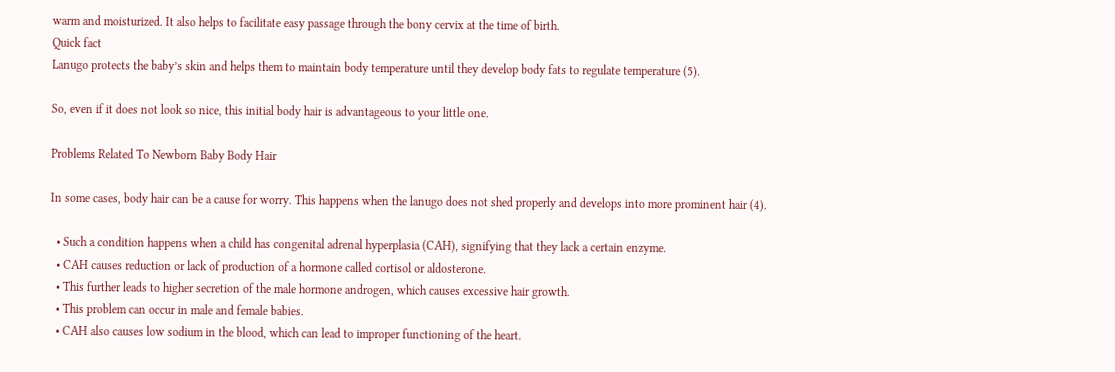warm and moisturized. It also helps to facilitate easy passage through the bony cervix at the time of birth.
Quick fact
Lanugo protects the baby’s skin and helps them to maintain body temperature until they develop body fats to regulate temperature (5).

So, even if it does not look so nice, this initial body hair is advantageous to your little one.

Problems Related To Newborn Baby Body Hair

In some cases, body hair can be a cause for worry. This happens when the lanugo does not shed properly and develops into more prominent hair (4).

  • Such a condition happens when a child has congenital adrenal hyperplasia (CAH), signifying that they lack a certain enzyme.
  • CAH causes reduction or lack of production of a hormone called cortisol or aldosterone.
  • This further leads to higher secretion of the male hormone androgen, which causes excessive hair growth.
  • This problem can occur in male and female babies.
  • CAH also causes low sodium in the blood, which can lead to improper functioning of the heart.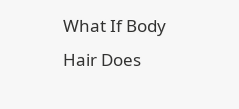What If Body Hair Does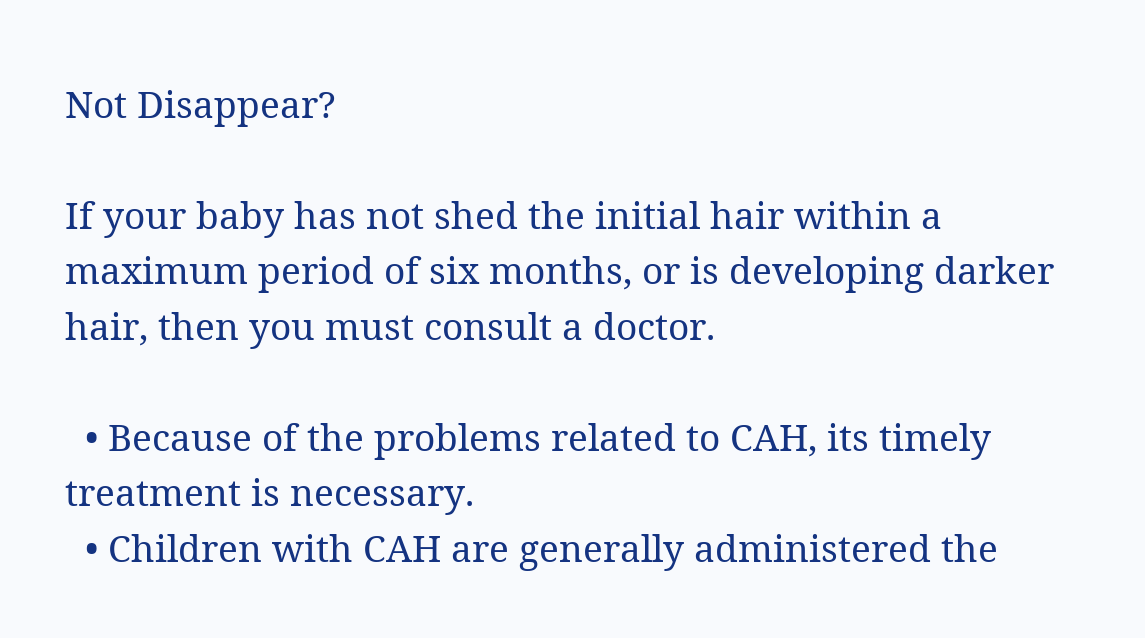Not Disappear?

If your baby has not shed the initial hair within a maximum period of six months, or is developing darker hair, then you must consult a doctor.

  • Because of the problems related to CAH, its timely treatment is necessary.
  • Children with CAH are generally administered the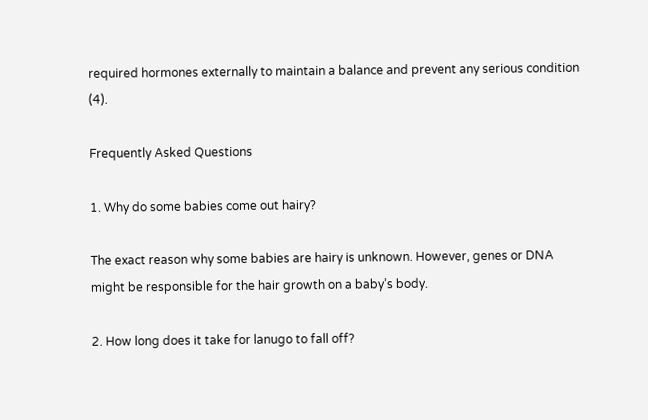required hormones externally to maintain a balance and prevent any serious condition (4).

Frequently Asked Questions

1. Why do some babies come out hairy?

The exact reason why some babies are hairy is unknown. However, genes or DNA might be responsible for the hair growth on a baby’s body.

2. How long does it take for lanugo to fall off?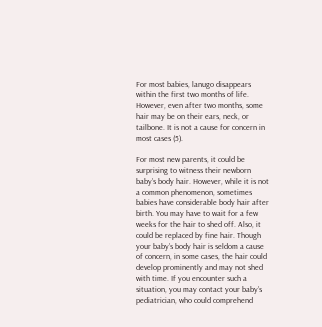For most babies, lanugo disappears within the first two months of life. However, even after two months, some hair may be on their ears, neck, or tailbone. It is not a cause for concern in most cases (5).

For most new parents, it could be surprising to witness their newborn baby’s body hair. However, while it is not a common phenomenon, sometimes babies have considerable body hair after birth. You may have to wait for a few weeks for the hair to shed off. Also, it could be replaced by fine hair. Though your baby’s body hair is seldom a cause of concern, in some cases, the hair could develop prominently and may not shed with time. If you encounter such a situation, you may contact your baby’s pediatrician, who could comprehend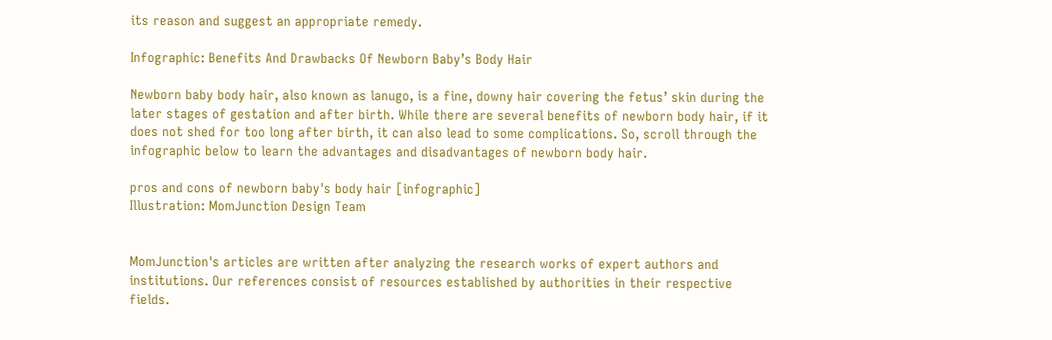its reason and suggest an appropriate remedy.

Infographic: Benefits And Drawbacks Of Newborn Baby’s Body Hair

Newborn baby body hair, also known as lanugo, is a fine, downy hair covering the fetus’ skin during the later stages of gestation and after birth. While there are several benefits of newborn body hair, if it does not shed for too long after birth, it can also lead to some complications. So, scroll through the infographic below to learn the advantages and disadvantages of newborn body hair.

pros and cons of newborn baby's body hair [infographic]
Illustration: MomJunction Design Team


MomJunction's articles are written after analyzing the research works of expert authors and institutions. Our references consist of resources established by authorities in their respective fields.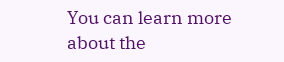You can learn more about the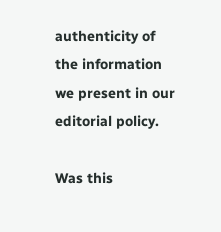authenticity of the information we present in our editorial policy.

Was this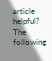article helpful?
The following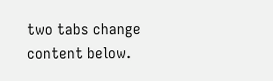two tabs change content below.